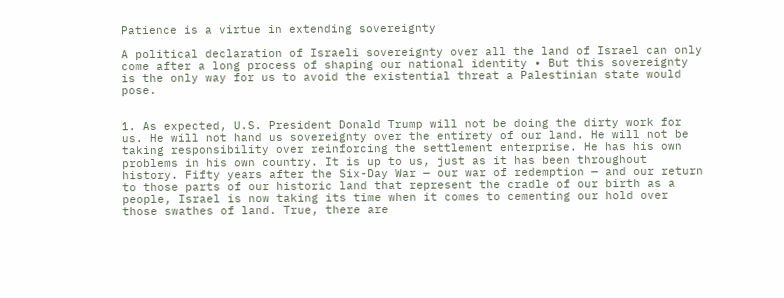Patience is a virtue in extending sovereignty

A political declaration of Israeli sovereignty over all the land of Israel can only come after a long process of shaping our national identity • But this sovereignty is the only way for us to avoid the existential threat a Palestinian state would pose.


1. As expected, U.S. President Donald Trump will not be doing the dirty work for us. He will not hand us sovereignty over the entirety of our land. He will not be taking responsibility over reinforcing the settlement enterprise. He has his own problems in his own country. It is up to us, just as it has been throughout history. Fifty years after the Six-Day War — our war of redemption — and our return to those parts of our historic land that represent the cradle of our birth as a people, Israel is now taking its time when it comes to cementing our hold over those swathes of land. True, there are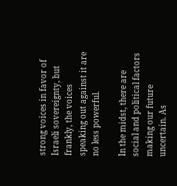strong voices in favor of Israeli sovereignty, but frankly, the voices speaking out against it are no less powerful.

In the midst, there are social and political factors making our future uncertain. As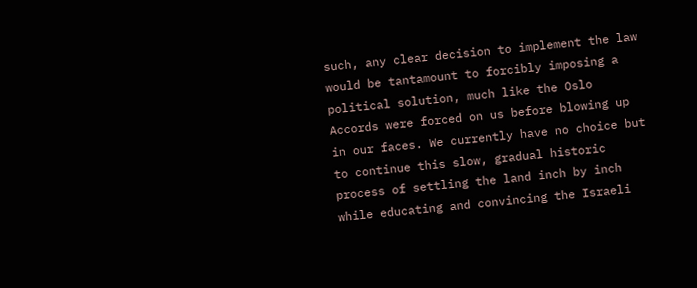such, any clear decision to implement the law would be tantamount to forcibly imposing a political solution, much like the Oslo Accords were forced on us before blowing up in our faces. We currently have no choice but to continue this slow, gradual historic process of settling the land inch by inch while educating and convincing the Israeli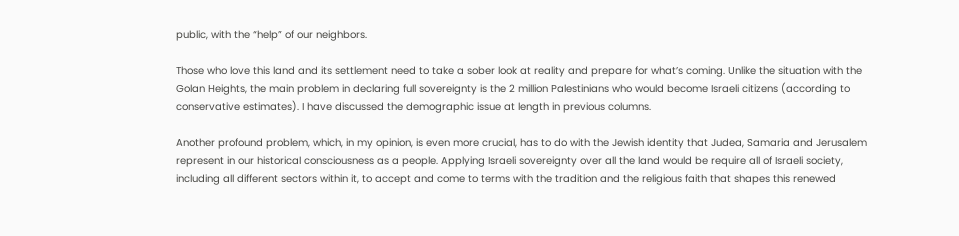public, with the “help” of our neighbors.

Those who love this land and its settlement need to take a sober look at reality and prepare for what’s coming. Unlike the situation with the Golan Heights, the main problem in declaring full sovereignty is the 2 million Palestinians who would become Israeli citizens (according to conservative estimates). I have discussed the demographic issue at length in previous columns.

Another profound problem, which, in my opinion, is even more crucial, has to do with the Jewish identity that Judea, Samaria and Jerusalem represent in our historical consciousness as a people. Applying Israeli sovereignty over all the land would be require all of Israeli society, including all different sectors within it, to accept and come to terms with the tradition and the religious faith that shapes this renewed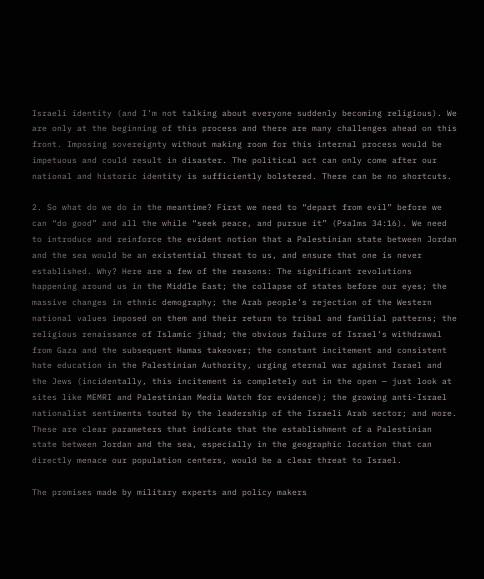Israeli identity (and I’m not talking about everyone suddenly becoming religious). We are only at the beginning of this process and there are many challenges ahead on this front. Imposing sovereignty without making room for this internal process would be impetuous and could result in disaster. The political act can only come after our national and historic identity is sufficiently bolstered. There can be no shortcuts.

2. So what do we do in the meantime? First we need to “depart from evil” before we can “do good” and all the while “seek peace, and pursue it” (Psalms 34:16). We need to introduce and reinforce the evident notion that a Palestinian state between Jordan and the sea would be an existential threat to us, and ensure that one is never established. Why? Here are a few of the reasons: The significant revolutions happening around us in the Middle East; the collapse of states before our eyes; the massive changes in ethnic demography; the Arab people’s rejection of the Western national values imposed on them and their return to tribal and familial patterns; the religious renaissance of Islamic jihad; the obvious failure of Israel’s withdrawal from Gaza and the subsequent Hamas takeover; the constant incitement and consistent hate education in the Palestinian Authority, urging eternal war against Israel and the Jews (incidentally, this incitement is completely out in the open — just look at sites like MEMRI and Palestinian Media Watch for evidence); the growing anti-Israel nationalist sentiments touted by the leadership of the Israeli Arab sector; and more. These are clear parameters that indicate that the establishment of a Palestinian state between Jordan and the sea, especially in the geographic location that can directly menace our population centers, would be a clear threat to Israel.

The promises made by military experts and policy makers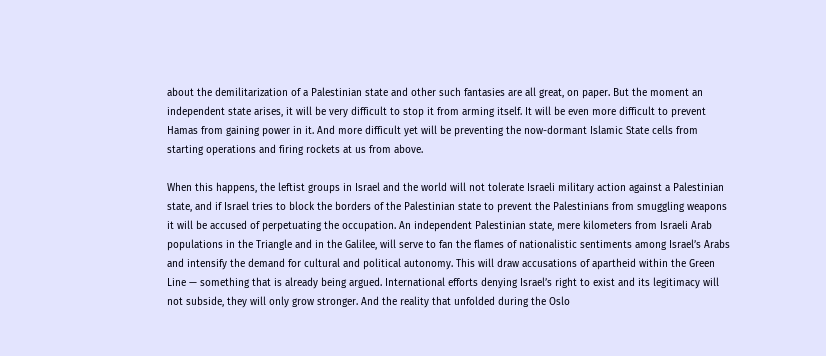about the demilitarization of a Palestinian state and other such fantasies are all great, on paper. But the moment an independent state arises, it will be very difficult to stop it from arming itself. It will be even more difficult to prevent Hamas from gaining power in it. And more difficult yet will be preventing the now-dormant Islamic State cells from starting operations and firing rockets at us from above.

When this happens, the leftist groups in Israel and the world will not tolerate Israeli military action against a Palestinian state, and if Israel tries to block the borders of the Palestinian state to prevent the Palestinians from smuggling weapons it will be accused of perpetuating the occupation. An independent Palestinian state, mere kilometers from Israeli Arab populations in the Triangle and in the Galilee, will serve to fan the flames of nationalistic sentiments among Israel’s Arabs and intensify the demand for cultural and political autonomy. This will draw accusations of apartheid within the Green Line — something that is already being argued. International efforts denying Israel’s right to exist and its legitimacy will not subside, they will only grow stronger. And the reality that unfolded during the Oslo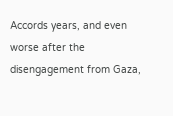Accords years, and even worse after the disengagement from Gaza,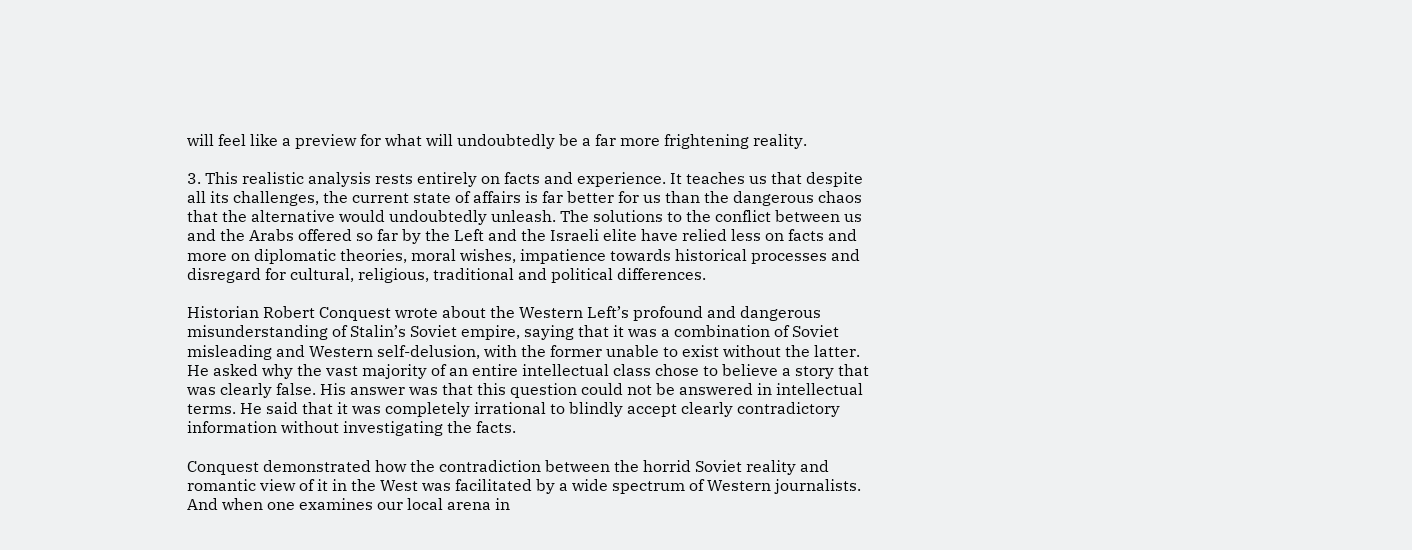will feel like a preview for what will undoubtedly be a far more frightening reality.

3. This realistic analysis rests entirely on facts and experience. It teaches us that despite all its challenges, the current state of affairs is far better for us than the dangerous chaos that the alternative would undoubtedly unleash. The solutions to the conflict between us and the Arabs offered so far by the Left and the Israeli elite have relied less on facts and more on diplomatic theories, moral wishes, impatience towards historical processes and disregard for cultural, religious, traditional and political differences.

Historian Robert Conquest wrote about the Western Left’s profound and dangerous misunderstanding of Stalin’s Soviet empire, saying that it was a combination of Soviet misleading and Western self-delusion, with the former unable to exist without the latter. He asked why the vast majority of an entire intellectual class chose to believe a story that was clearly false. His answer was that this question could not be answered in intellectual terms. He said that it was completely irrational to blindly accept clearly contradictory information without investigating the facts.

Conquest demonstrated how the contradiction between the horrid Soviet reality and romantic view of it in the West was facilitated by a wide spectrum of Western journalists. And when one examines our local arena in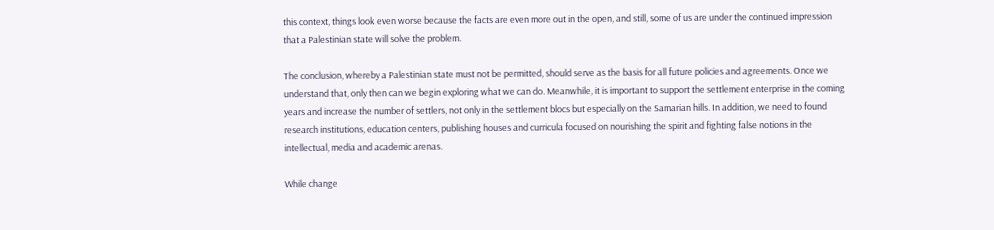this context, things look even worse because the facts are even more out in the open, and still, some of us are under the continued impression that a Palestinian state will solve the problem.

The conclusion, whereby a Palestinian state must not be permitted, should serve as the basis for all future policies and agreements. Once we understand that, only then can we begin exploring what we can do. Meanwhile, it is important to support the settlement enterprise in the coming years and increase the number of settlers, not only in the settlement blocs but especially on the Samarian hills. In addition, we need to found research institutions, education centers, publishing houses and curricula focused on nourishing the spirit and fighting false notions in the intellectual, media and academic arenas.

While change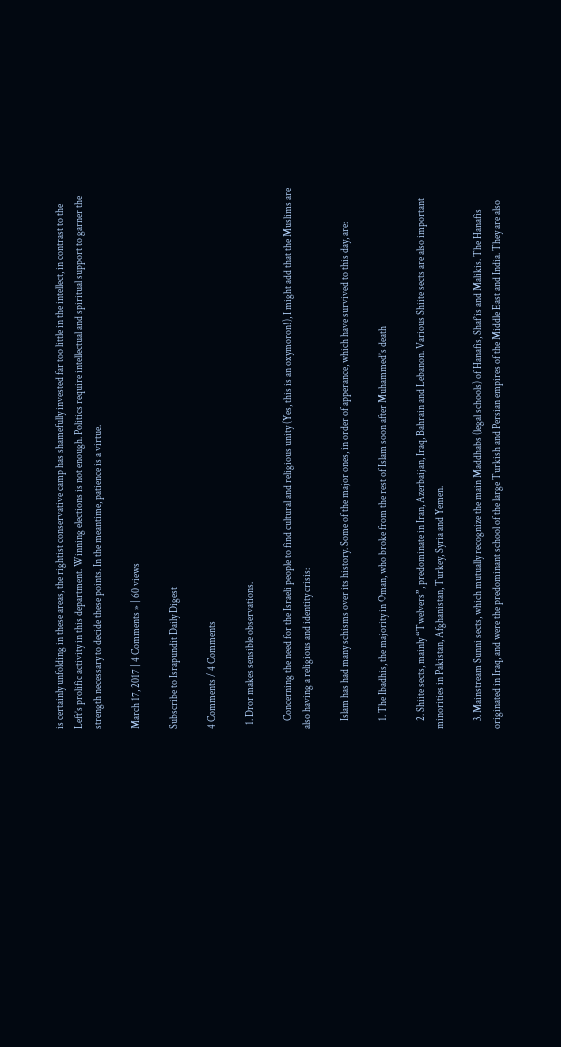is certainly unfolding in these areas, the rightist conservative camp has shamefully invested far too little in the intellect, in contrast to the Left’s prolific activity in this department. Winning elections is not enough. Politics require intellectual and spiritual support to garner the strength necessary to decide these points. In the meantime, patience is a virtue.

March 17, 2017 | 4 Comments » | 60 views

Subscribe to Israpundit Daily Digest

4 Comments / 4 Comments

  1. Dror makes sensible observations.

    Concerning the need for the Israeli people to find cultural and religious unity (Yes, this is an oxymoron!), I might add that the Muslims are also having a religious and identity crisis:

    Islam has had many schisms over its history. Some of the major ones, in order of apperance, which have survived to this day, are:

    1. The Ibadhis, the majority in Oman, who broke from the rest of Islam soon after Muhammed’s death

    2. Shiite sects, mainly “Twelvers”, predominate in Iran, Azerbaijan, Iraq, Bahrain and Lebanon. Various Shiite sects are also important minorities in Pakistan, Afghanistan, Turkey, Syria and Yemen.

    3. Mainstream Sunni sects, which mutually recognize the main Maddhabs (legal schools) of Hanafis, Shaf’is and Malikis. The Hanafis originated in Iraq, and were the predominant school of the large Turkish and Persian empires of the Middle East and India. They are also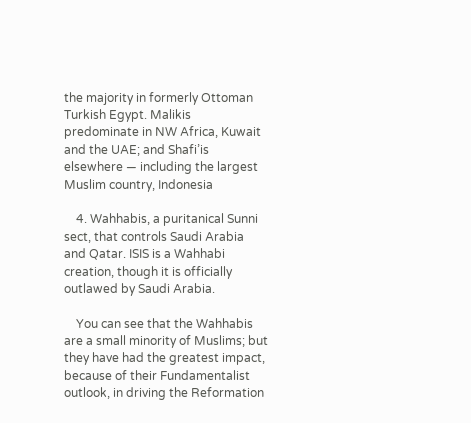the majority in formerly Ottoman Turkish Egypt. Malikis predominate in NW Africa, Kuwait and the UAE; and Shafi’is elsewhere — including the largest Muslim country, Indonesia

    4. Wahhabis, a puritanical Sunni sect, that controls Saudi Arabia and Qatar. ISIS is a Wahhabi creation, though it is officially outlawed by Saudi Arabia.

    You can see that the Wahhabis are a small minority of Muslims; but they have had the greatest impact, because of their Fundamentalist outlook, in driving the Reformation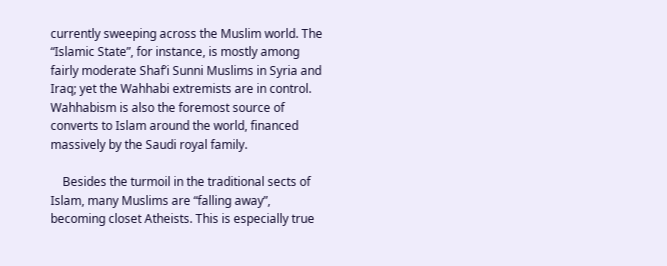currently sweeping across the Muslim world. The “Islamic State”, for instance, is mostly among fairly moderate Shaf’i Sunni Muslims in Syria and Iraq; yet the Wahhabi extremists are in control. Wahhabism is also the foremost source of converts to Islam around the world, financed massively by the Saudi royal family.

    Besides the turmoil in the traditional sects of Islam, many Muslims are “falling away”, becoming closet Atheists. This is especially true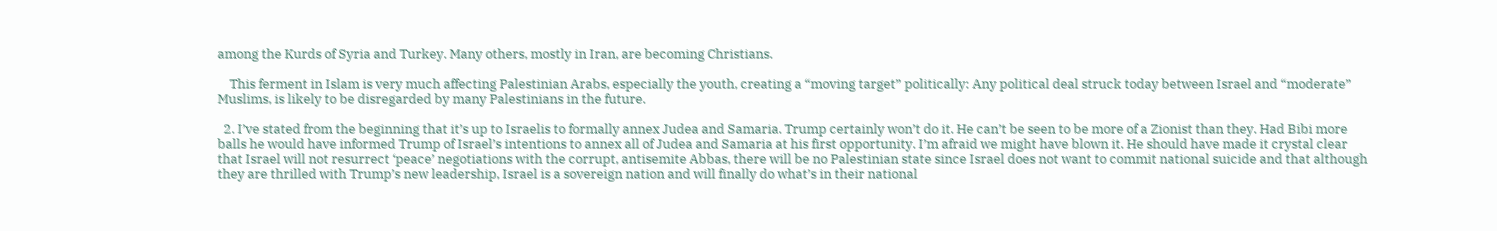among the Kurds of Syria and Turkey. Many others, mostly in Iran, are becoming Christians.

    This ferment in Islam is very much affecting Palestinian Arabs, especially the youth, creating a “moving target” politically: Any political deal struck today between Israel and “moderate” Muslims, is likely to be disregarded by many Palestinians in the future.

  2. I’ve stated from the beginning that it’s up to Israelis to formally annex Judea and Samaria. Trump certainly won’t do it. He can’t be seen to be more of a Zionist than they. Had Bibi more balls he would have informed Trump of Israel’s intentions to annex all of Judea and Samaria at his first opportunity. I’m afraid we might have blown it. He should have made it crystal clear that Israel will not resurrect ‘peace’ negotiations with the corrupt, antisemite Abbas, there will be no Palestinian state since Israel does not want to commit national suicide and that although they are thrilled with Trump’s new leadership, Israel is a sovereign nation and will finally do what’s in their national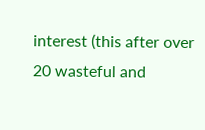interest (this after over 20 wasteful and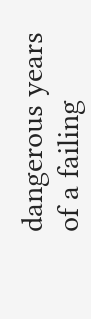dangerous years of a failing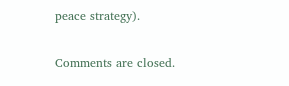peace strategy).

Comments are closed.